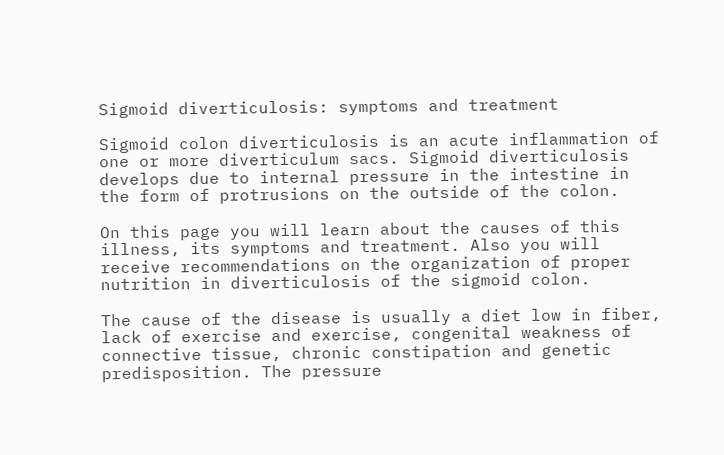Sigmoid diverticulosis: symptoms and treatment

Sigmoid colon diverticulosis is an acute inflammation of one or more diverticulum sacs. Sigmoid diverticulosis develops due to internal pressure in the intestine in the form of protrusions on the outside of the colon.

On this page you will learn about the causes of this illness, its symptoms and treatment. Also you will receive recommendations on the organization of proper nutrition in diverticulosis of the sigmoid colon.

The cause of the disease is usually a diet low in fiber, lack of exercise and exercise, congenital weakness of connective tissue, chronic constipation and genetic predisposition. The pressure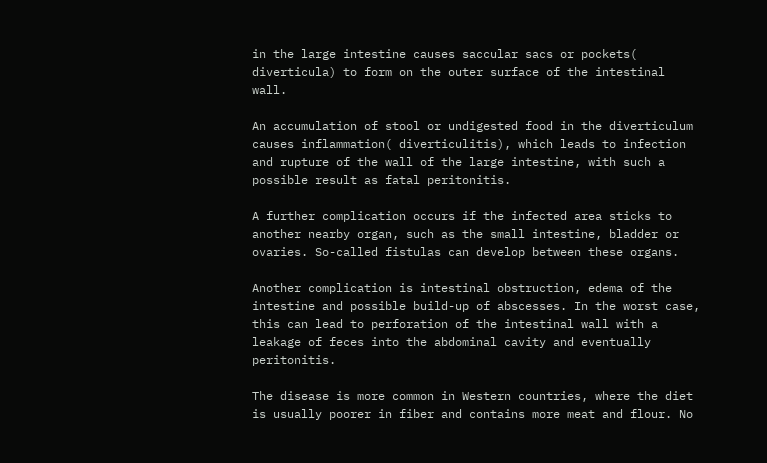in the large intestine causes saccular sacs or pockets( diverticula) to form on the outer surface of the intestinal wall.

An accumulation of stool or undigested food in the diverticulum causes inflammation( diverticulitis), which leads to infection and rupture of the wall of the large intestine, with such a possible result as fatal peritonitis.

A further complication occurs if the infected area sticks to another nearby organ, such as the small intestine, bladder or ovaries. So-called fistulas can develop between these organs.

Another complication is intestinal obstruction, edema of the intestine and possible build-up of abscesses. In the worst case, this can lead to perforation of the intestinal wall with a leakage of feces into the abdominal cavity and eventually peritonitis.

The disease is more common in Western countries, where the diet is usually poorer in fiber and contains more meat and flour. No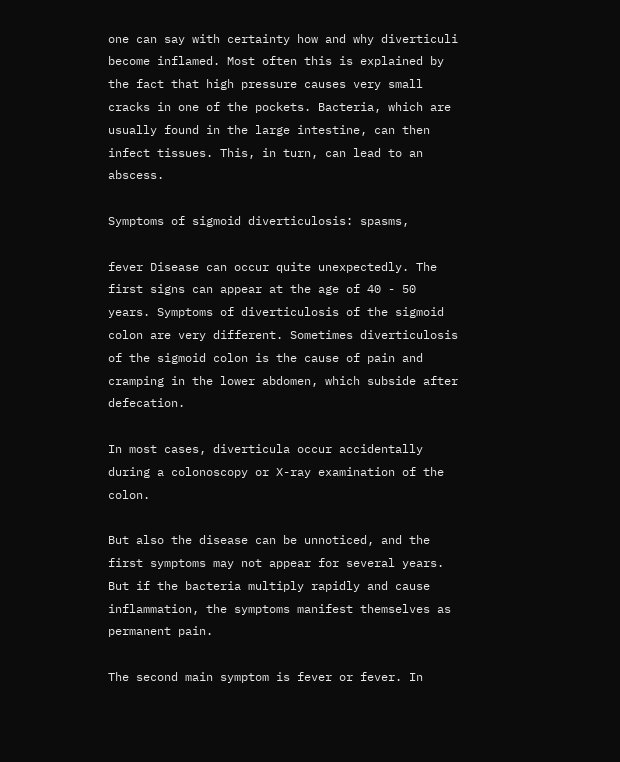one can say with certainty how and why diverticuli become inflamed. Most often this is explained by the fact that high pressure causes very small cracks in one of the pockets. Bacteria, which are usually found in the large intestine, can then infect tissues. This, in turn, can lead to an abscess.

Symptoms of sigmoid diverticulosis: spasms,

fever Disease can occur quite unexpectedly. The first signs can appear at the age of 40 - 50 years. Symptoms of diverticulosis of the sigmoid colon are very different. Sometimes diverticulosis of the sigmoid colon is the cause of pain and cramping in the lower abdomen, which subside after defecation.

In most cases, diverticula occur accidentally during a colonoscopy or X-ray examination of the colon.

But also the disease can be unnoticed, and the first symptoms may not appear for several years. But if the bacteria multiply rapidly and cause inflammation, the symptoms manifest themselves as permanent pain.

The second main symptom is fever or fever. In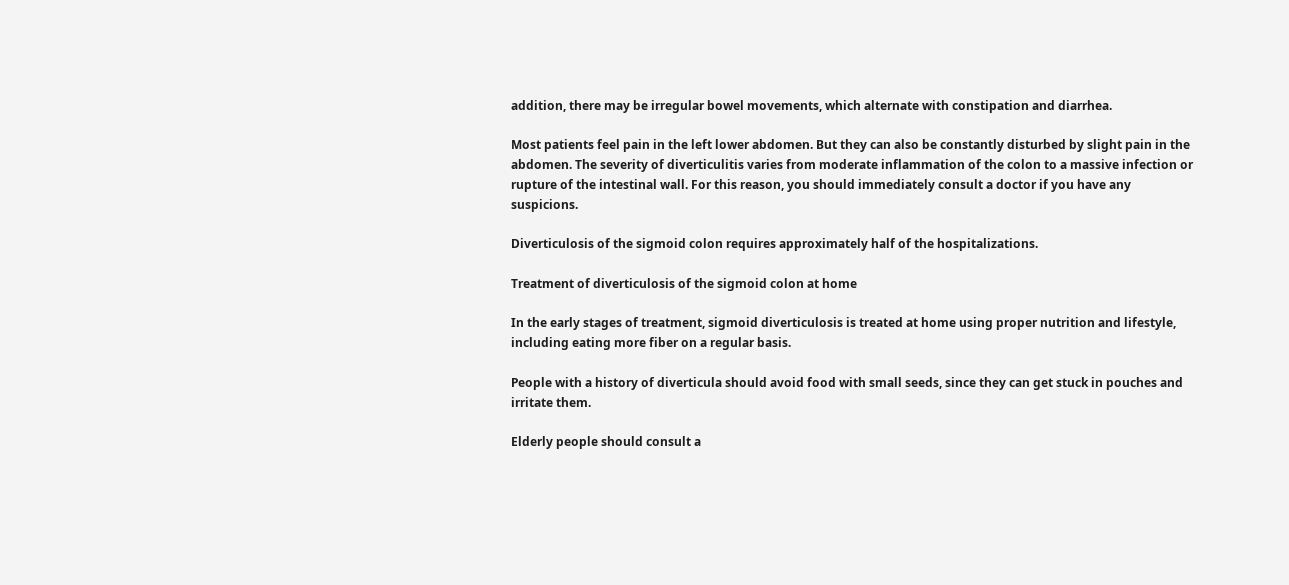addition, there may be irregular bowel movements, which alternate with constipation and diarrhea.

Most patients feel pain in the left lower abdomen. But they can also be constantly disturbed by slight pain in the abdomen. The severity of diverticulitis varies from moderate inflammation of the colon to a massive infection or rupture of the intestinal wall. For this reason, you should immediately consult a doctor if you have any suspicions.

Diverticulosis of the sigmoid colon requires approximately half of the hospitalizations.

Treatment of diverticulosis of the sigmoid colon at home

In the early stages of treatment, sigmoid diverticulosis is treated at home using proper nutrition and lifestyle, including eating more fiber on a regular basis.

People with a history of diverticula should avoid food with small seeds, since they can get stuck in pouches and irritate them.

Elderly people should consult a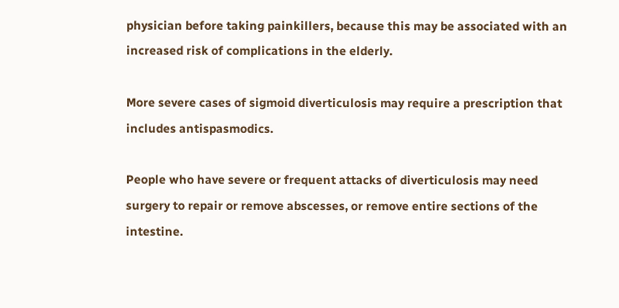physician before taking painkillers, because this may be associated with an increased risk of complications in the elderly.

More severe cases of sigmoid diverticulosis may require a prescription that includes antispasmodics.

People who have severe or frequent attacks of diverticulosis may need surgery to repair or remove abscesses, or remove entire sections of the intestine.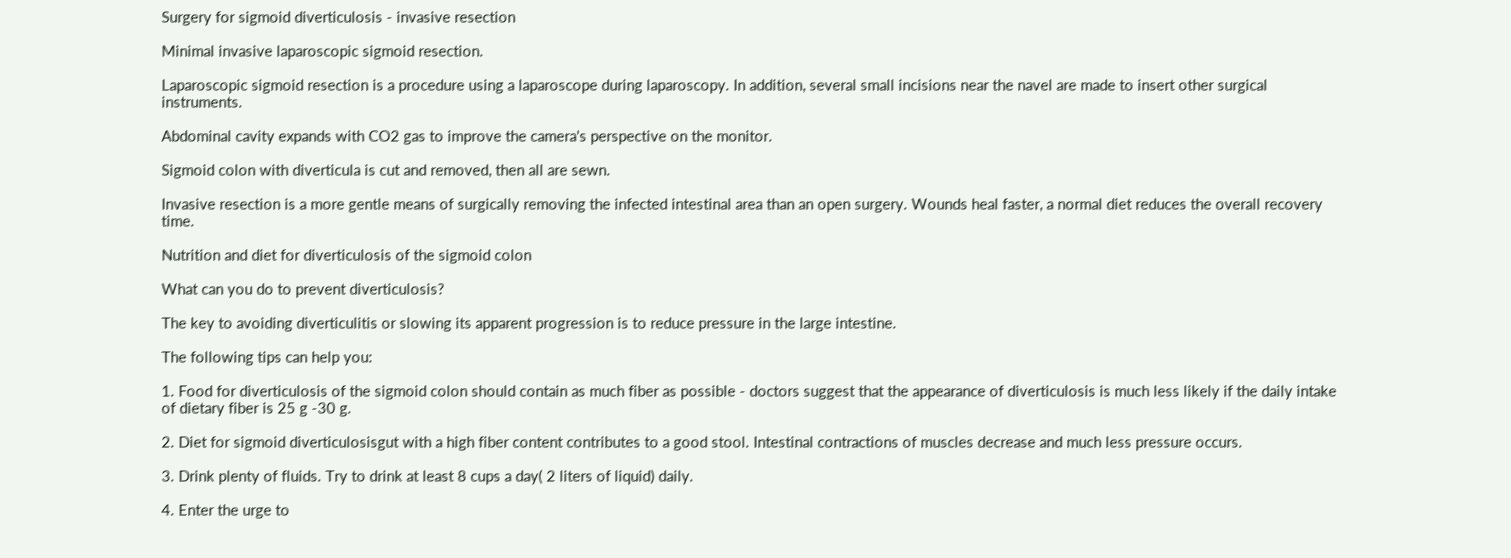Surgery for sigmoid diverticulosis - invasive resection

Minimal invasive laparoscopic sigmoid resection.

Laparoscopic sigmoid resection is a procedure using a laparoscope during laparoscopy. In addition, several small incisions near the navel are made to insert other surgical instruments.

Abdominal cavity expands with CO2 gas to improve the camera's perspective on the monitor.

Sigmoid colon with diverticula is cut and removed, then all are sewn.

Invasive resection is a more gentle means of surgically removing the infected intestinal area than an open surgery. Wounds heal faster, a normal diet reduces the overall recovery time.

Nutrition and diet for diverticulosis of the sigmoid colon

What can you do to prevent diverticulosis?

The key to avoiding diverticulitis or slowing its apparent progression is to reduce pressure in the large intestine.

The following tips can help you:

1. Food for diverticulosis of the sigmoid colon should contain as much fiber as possible - doctors suggest that the appearance of diverticulosis is much less likely if the daily intake of dietary fiber is 25 g -30 g.

2. Diet for sigmoid diverticulosisgut with a high fiber content contributes to a good stool. Intestinal contractions of muscles decrease and much less pressure occurs.

3. Drink plenty of fluids. Try to drink at least 8 cups a day( 2 liters of liquid) daily.

4. Enter the urge to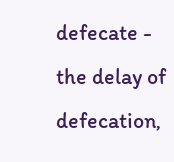defecate - the delay of defecation,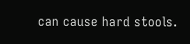can cause hard stools.